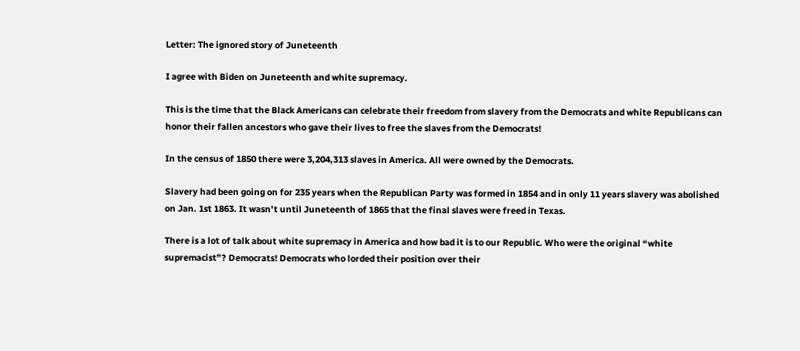Letter: The ignored story of Juneteenth

I agree with Biden on Juneteenth and white supremacy.

This is the time that the Black Americans can celebrate their freedom from slavery from the Democrats and white Republicans can honor their fallen ancestors who gave their lives to free the slaves from the Democrats!

In the census of 1850 there were 3,204,313 slaves in America. All were owned by the Democrats.

Slavery had been going on for 235 years when the Republican Party was formed in 1854 and in only 11 years slavery was abolished on Jan. 1st 1863. It wasn’t until Juneteenth of 1865 that the final slaves were freed in Texas.

There is a lot of talk about white supremacy in America and how bad it is to our Republic. Who were the original “white supremacist”? Democrats! Democrats who lorded their position over their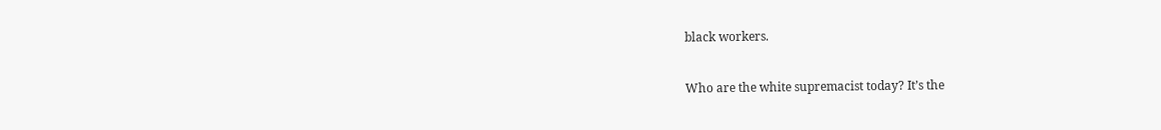black workers.

Who are the white supremacist today? It’s the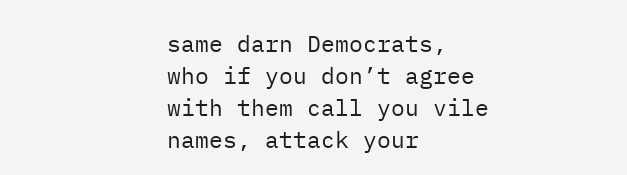same darn Democrats, who if you don’t agree with them call you vile names, attack your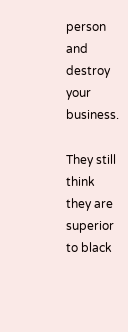person and destroy your business.

They still think they are superior to black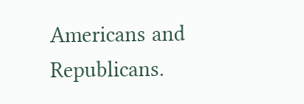Americans and Republicans.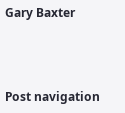Gary Baxter



Post navigation